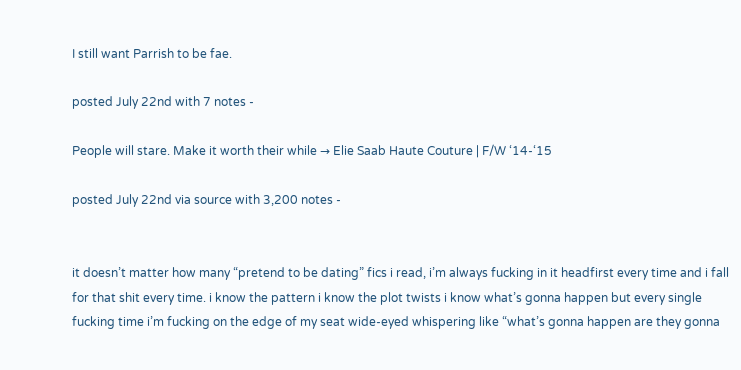I still want Parrish to be fae.

posted July 22nd with 7 notes -

People will stare. Make it worth their while → Elie Saab Haute Couture | F/W ‘14-‘15

posted July 22nd via source with 3,200 notes -


it doesn’t matter how many “pretend to be dating” fics i read, i’m always fucking in it headfirst every time and i fall for that shit every time. i know the pattern i know the plot twists i know what’s gonna happen but every single fucking time i’m fucking on the edge of my seat wide-eyed whispering like “what’s gonna happen are they gonna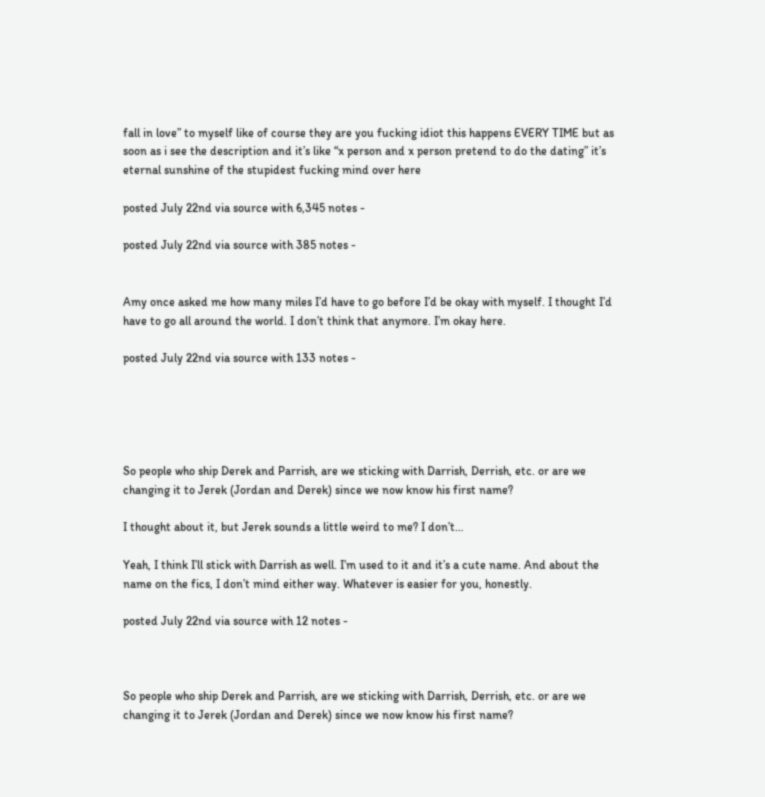fall in love” to myself like of course they are you fucking idiot this happens EVERY TIME but as soon as i see the description and it’s like “x person and x person pretend to do the dating” it’s eternal sunshine of the stupidest fucking mind over here

posted July 22nd via source with 6,345 notes -

posted July 22nd via source with 385 notes -


Amy once asked me how many miles I’d have to go before I’d be okay with myself. I thought I’d have to go all around the world. I don’t think that anymore. I’m okay here.

posted July 22nd via source with 133 notes -





So people who ship Derek and Parrish, are we sticking with Darrish, Derrish, etc. or are we changing it to Jerek (Jordan and Derek) since we now know his first name?

I thought about it, but Jerek sounds a little weird to me? I don’t…

Yeah, I think I’ll stick with Darrish as well. I’m used to it and it’s a cute name. And about the name on the fics, I don’t mind either way. Whatever is easier for you, honestly.

posted July 22nd via source with 12 notes -



So people who ship Derek and Parrish, are we sticking with Darrish, Derrish, etc. or are we changing it to Jerek (Jordan and Derek) since we now know his first name?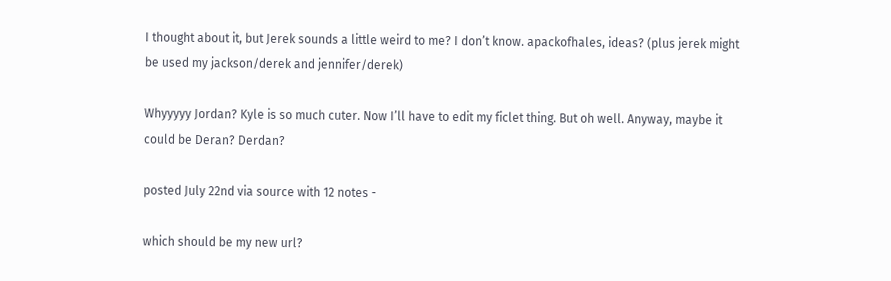I thought about it, but Jerek sounds a little weird to me? I don’t know. apackofhales, ideas? (plus jerek might be used my jackson/derek and jennifer/derek)

Whyyyyy Jordan? Kyle is so much cuter. Now I’ll have to edit my ficlet thing. But oh well. Anyway, maybe it could be Deran? Derdan?

posted July 22nd via source with 12 notes -

which should be my new url?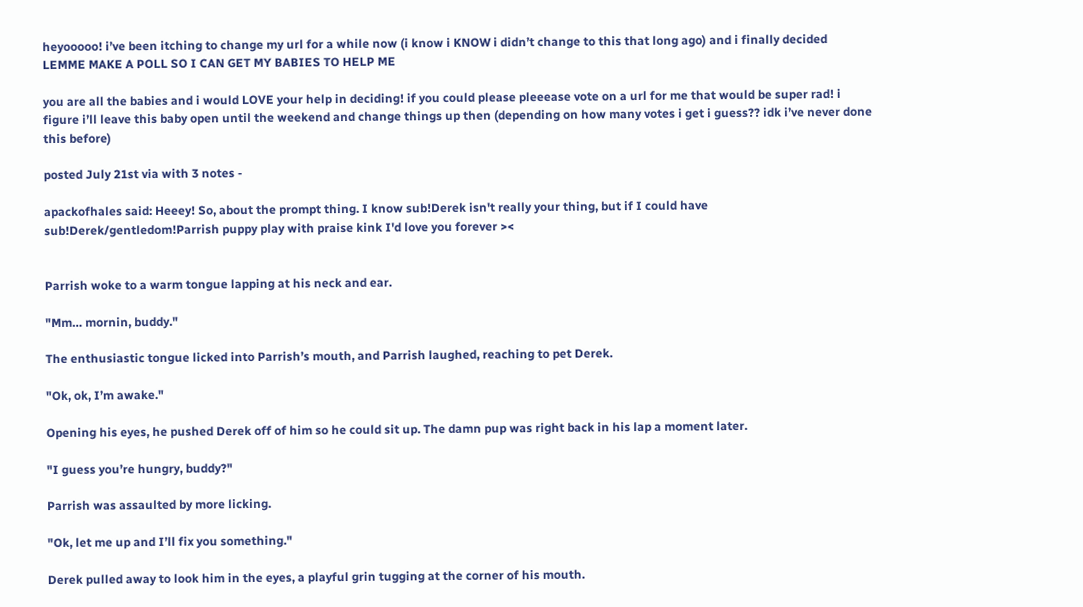heyooooo! i’ve been itching to change my url for a while now (i know i KNOW i didn’t change to this that long ago) and i finally decided LEMME MAKE A POLL SO I CAN GET MY BABIES TO HELP ME

you are all the babies and i would LOVE your help in deciding! if you could please pleeease vote on a url for me that would be super rad! i figure i’ll leave this baby open until the weekend and change things up then (depending on how many votes i get i guess?? idk i’ve never done this before)

posted July 21st via with 3 notes -

apackofhales said: Heeey! So, about the prompt thing. I know sub!Derek isn't really your thing, but if I could have sub!Derek/gentledom!Parrish puppy play with praise kink I'd love you forever ><


Parrish woke to a warm tongue lapping at his neck and ear.

"Mm… mornin, buddy."

The enthusiastic tongue licked into Parrish’s mouth, and Parrish laughed, reaching to pet Derek.

"Ok, ok, I’m awake."

Opening his eyes, he pushed Derek off of him so he could sit up. The damn pup was right back in his lap a moment later.

"I guess you’re hungry, buddy?"

Parrish was assaulted by more licking.

"Ok, let me up and I’ll fix you something."

Derek pulled away to look him in the eyes, a playful grin tugging at the corner of his mouth.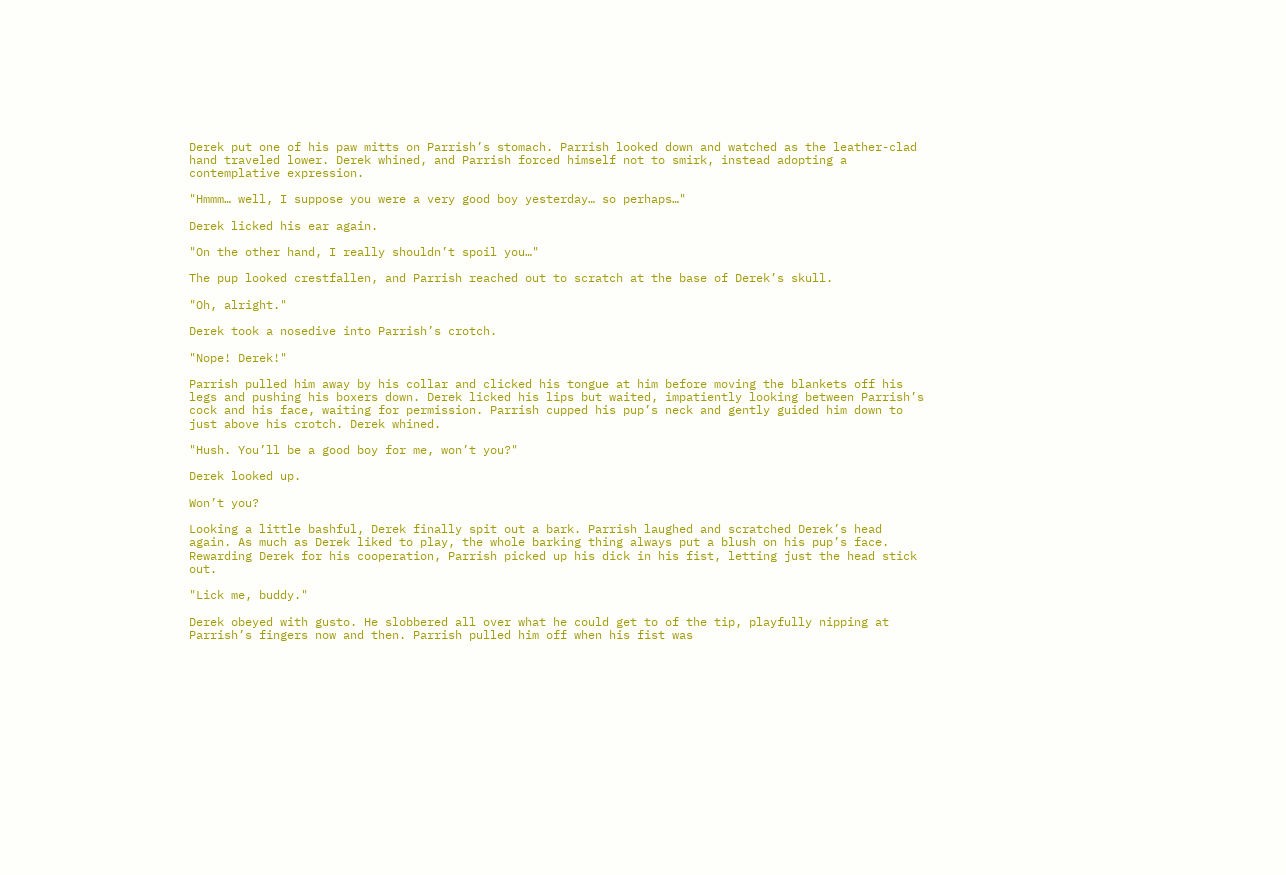Derek put one of his paw mitts on Parrish’s stomach. Parrish looked down and watched as the leather-clad hand traveled lower. Derek whined, and Parrish forced himself not to smirk, instead adopting a contemplative expression.

"Hmmm… well, I suppose you were a very good boy yesterday… so perhaps…"

Derek licked his ear again.

"On the other hand, I really shouldn’t spoil you…"

The pup looked crestfallen, and Parrish reached out to scratch at the base of Derek’s skull.

"Oh, alright."

Derek took a nosedive into Parrish’s crotch.

"Nope! Derek!"

Parrish pulled him away by his collar and clicked his tongue at him before moving the blankets off his legs and pushing his boxers down. Derek licked his lips but waited, impatiently looking between Parrish’s cock and his face, waiting for permission. Parrish cupped his pup’s neck and gently guided him down to just above his crotch. Derek whined.

"Hush. You’ll be a good boy for me, won’t you?"

Derek looked up.

Won’t you?

Looking a little bashful, Derek finally spit out a bark. Parrish laughed and scratched Derek’s head again. As much as Derek liked to play, the whole barking thing always put a blush on his pup’s face. Rewarding Derek for his cooperation, Parrish picked up his dick in his fist, letting just the head stick out.

"Lick me, buddy."

Derek obeyed with gusto. He slobbered all over what he could get to of the tip, playfully nipping at Parrish’s fingers now and then. Parrish pulled him off when his fist was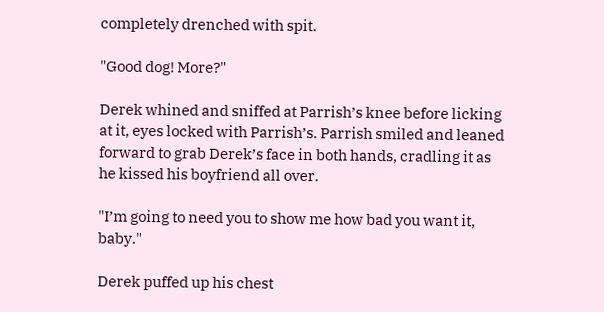completely drenched with spit.

"Good dog! More?"

Derek whined and sniffed at Parrish’s knee before licking at it, eyes locked with Parrish’s. Parrish smiled and leaned forward to grab Derek’s face in both hands, cradling it as he kissed his boyfriend all over.

"I’m going to need you to show me how bad you want it, baby."

Derek puffed up his chest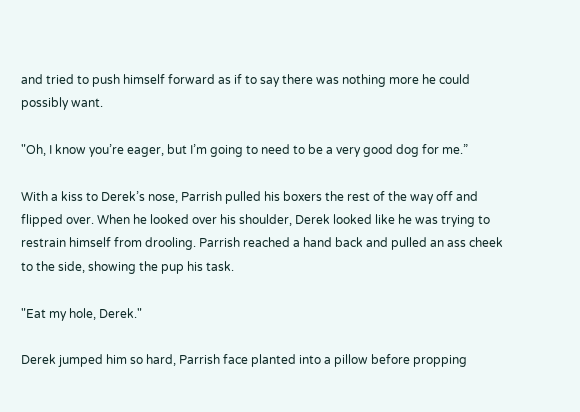and tried to push himself forward as if to say there was nothing more he could possibly want.

"Oh, I know you’re eager, but I’m going to need to be a very good dog for me.”

With a kiss to Derek’s nose, Parrish pulled his boxers the rest of the way off and flipped over. When he looked over his shoulder, Derek looked like he was trying to restrain himself from drooling. Parrish reached a hand back and pulled an ass cheek to the side, showing the pup his task.

"Eat my hole, Derek."

Derek jumped him so hard, Parrish face planted into a pillow before propping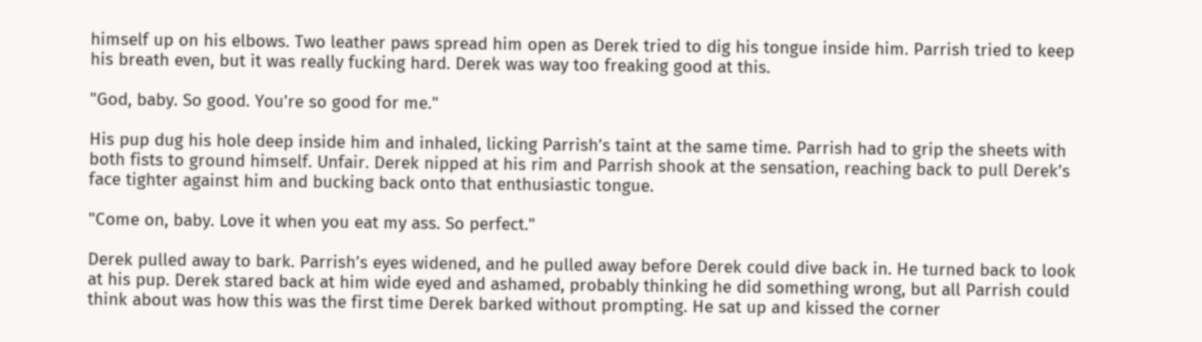himself up on his elbows. Two leather paws spread him open as Derek tried to dig his tongue inside him. Parrish tried to keep his breath even, but it was really fucking hard. Derek was way too freaking good at this.

"God, baby. So good. You’re so good for me."

His pup dug his hole deep inside him and inhaled, licking Parrish’s taint at the same time. Parrish had to grip the sheets with both fists to ground himself. Unfair. Derek nipped at his rim and Parrish shook at the sensation, reaching back to pull Derek’s face tighter against him and bucking back onto that enthusiastic tongue.

"Come on, baby. Love it when you eat my ass. So perfect."

Derek pulled away to bark. Parrish’s eyes widened, and he pulled away before Derek could dive back in. He turned back to look at his pup. Derek stared back at him wide eyed and ashamed, probably thinking he did something wrong, but all Parrish could think about was how this was the first time Derek barked without prompting. He sat up and kissed the corner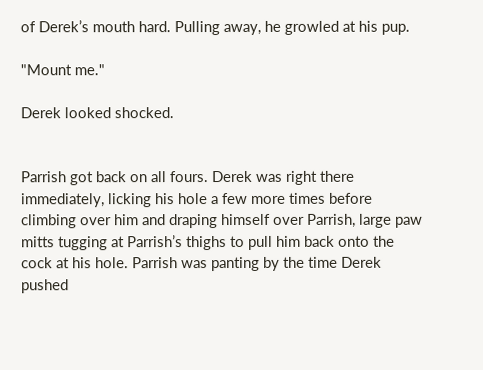of Derek’s mouth hard. Pulling away, he growled at his pup.

"Mount me."

Derek looked shocked.


Parrish got back on all fours. Derek was right there immediately, licking his hole a few more times before climbing over him and draping himself over Parrish, large paw mitts tugging at Parrish’s thighs to pull him back onto the cock at his hole. Parrish was panting by the time Derek pushed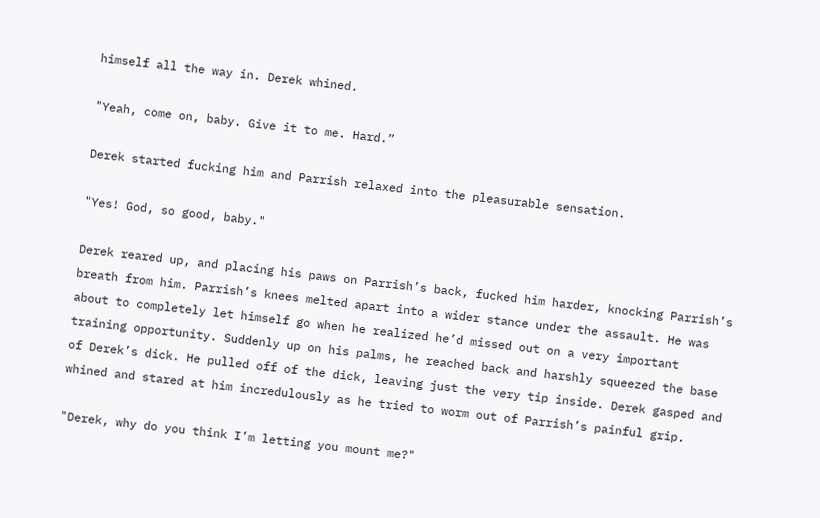himself all the way in. Derek whined.

"Yeah, come on, baby. Give it to me. Hard.”

Derek started fucking him and Parrish relaxed into the pleasurable sensation.

"Yes! God, so good, baby."

Derek reared up, and placing his paws on Parrish’s back, fucked him harder, knocking Parrish’s breath from him. Parrish’s knees melted apart into a wider stance under the assault. He was about to completely let himself go when he realized he’d missed out on a very important training opportunity. Suddenly up on his palms, he reached back and harshly squeezed the base of Derek’s dick. He pulled off of the dick, leaving just the very tip inside. Derek gasped and whined and stared at him incredulously as he tried to worm out of Parrish’s painful grip.

"Derek, why do you think I’m letting you mount me?"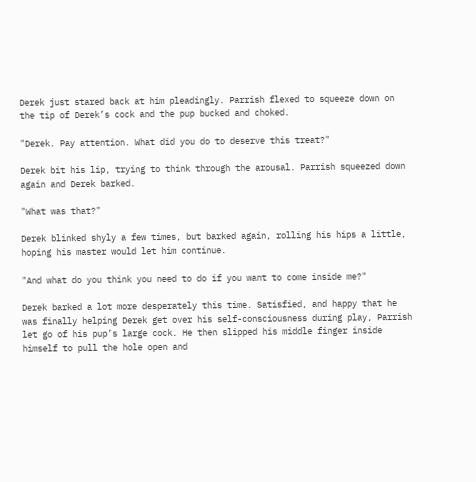Derek just stared back at him pleadingly. Parrish flexed to squeeze down on the tip of Derek’s cock and the pup bucked and choked.

"Derek. Pay attention. What did you do to deserve this treat?"

Derek bit his lip, trying to think through the arousal. Parrish squeezed down again and Derek barked.

"What was that?"

Derek blinked shyly a few times, but barked again, rolling his hips a little, hoping his master would let him continue.

"And what do you think you need to do if you want to come inside me?"

Derek barked a lot more desperately this time. Satisfied, and happy that he was finally helping Derek get over his self-consciousness during play, Parrish let go of his pup’s large cock. He then slipped his middle finger inside himself to pull the hole open and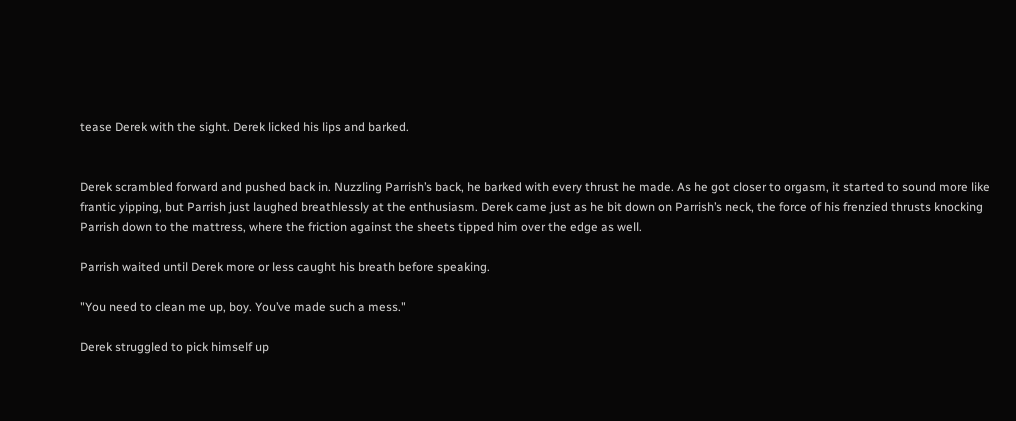tease Derek with the sight. Derek licked his lips and barked.


Derek scrambled forward and pushed back in. Nuzzling Parrish’s back, he barked with every thrust he made. As he got closer to orgasm, it started to sound more like frantic yipping, but Parrish just laughed breathlessly at the enthusiasm. Derek came just as he bit down on Parrish’s neck, the force of his frenzied thrusts knocking Parrish down to the mattress, where the friction against the sheets tipped him over the edge as well.

Parrish waited until Derek more or less caught his breath before speaking.

"You need to clean me up, boy. You’ve made such a mess."

Derek struggled to pick himself up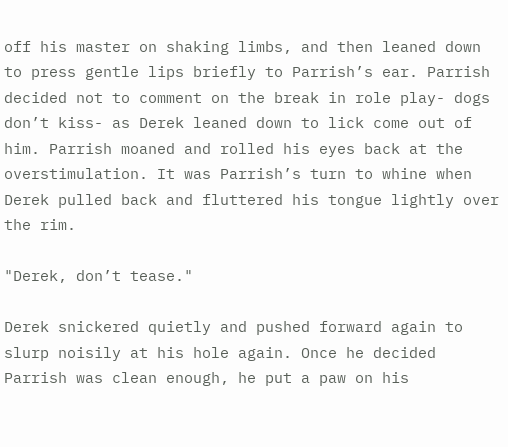off his master on shaking limbs, and then leaned down to press gentle lips briefly to Parrish’s ear. Parrish decided not to comment on the break in role play- dogs don’t kiss- as Derek leaned down to lick come out of him. Parrish moaned and rolled his eyes back at the overstimulation. It was Parrish’s turn to whine when Derek pulled back and fluttered his tongue lightly over the rim.

"Derek, don’t tease."

Derek snickered quietly and pushed forward again to slurp noisily at his hole again. Once he decided Parrish was clean enough, he put a paw on his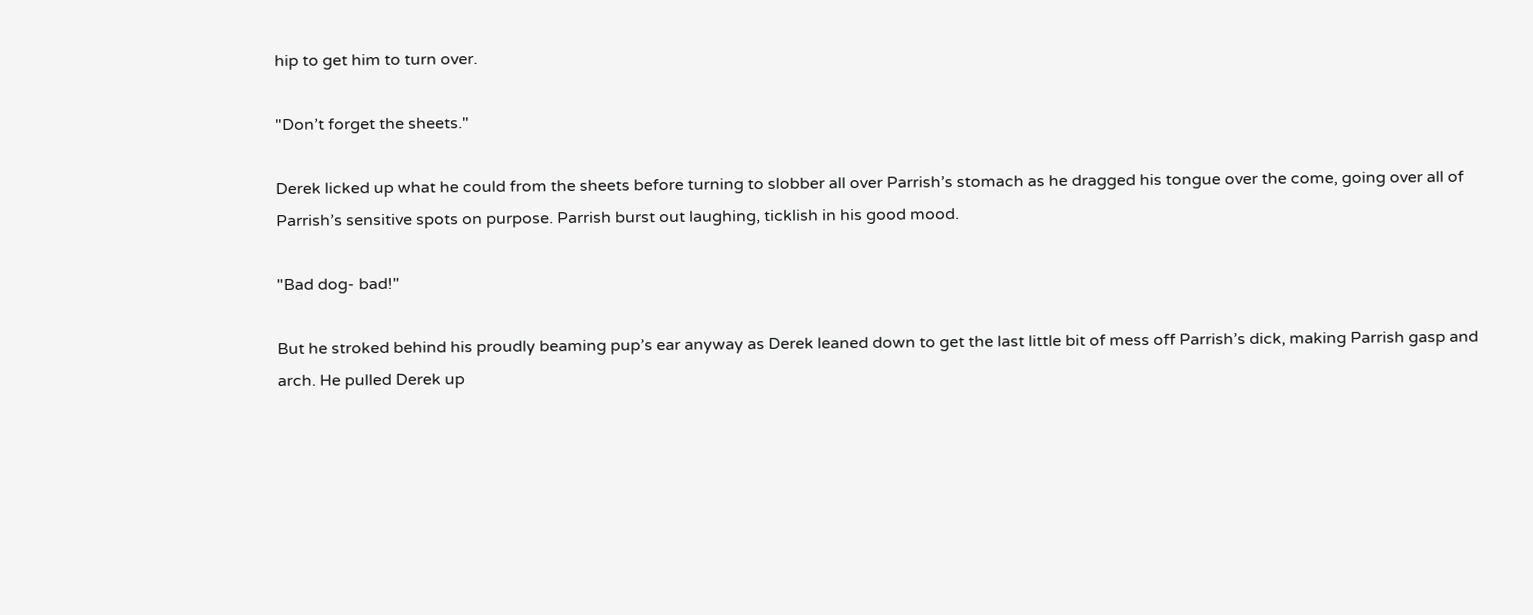hip to get him to turn over.

"Don’t forget the sheets."

Derek licked up what he could from the sheets before turning to slobber all over Parrish’s stomach as he dragged his tongue over the come, going over all of Parrish’s sensitive spots on purpose. Parrish burst out laughing, ticklish in his good mood.

"Bad dog- bad!"

But he stroked behind his proudly beaming pup’s ear anyway as Derek leaned down to get the last little bit of mess off Parrish’s dick, making Parrish gasp and arch. He pulled Derek up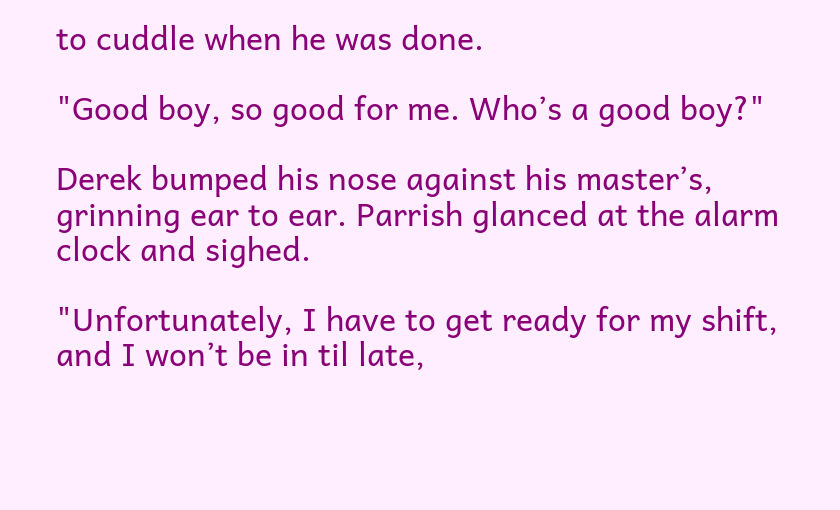to cuddle when he was done.

"Good boy, so good for me. Who’s a good boy?"

Derek bumped his nose against his master’s, grinning ear to ear. Parrish glanced at the alarm clock and sighed.

"Unfortunately, I have to get ready for my shift, and I won’t be in til late,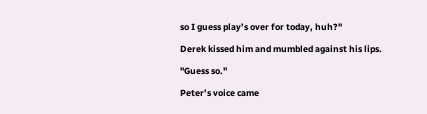so I guess play’s over for today, huh?"

Derek kissed him and mumbled against his lips.

"Guess so."

Peter’s voice came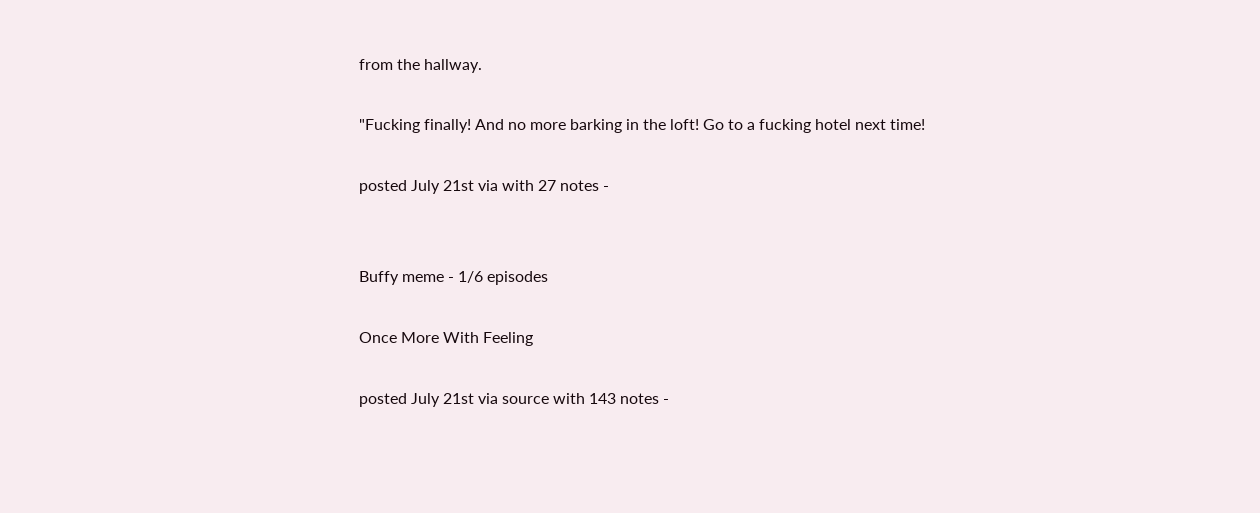from the hallway.

"Fucking finally! And no more barking in the loft! Go to a fucking hotel next time!

posted July 21st via with 27 notes -


Buffy meme - 1/6 episodes

Once More With Feeling

posted July 21st via source with 143 notes -